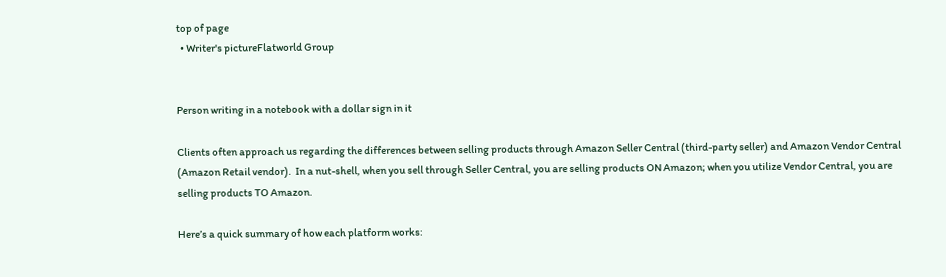top of page
  • Writer's pictureFlatworld Group


Person writing in a notebook with a dollar sign in it

Clients often approach us regarding the differences between selling products through Amazon Seller Central (third-party seller) and Amazon Vendor Central (Amazon Retail vendor).  In a nut-shell, when you sell through Seller Central, you are selling products ON Amazon; when you utilize Vendor Central, you are selling products TO Amazon.

Here’s a quick summary of how each platform works: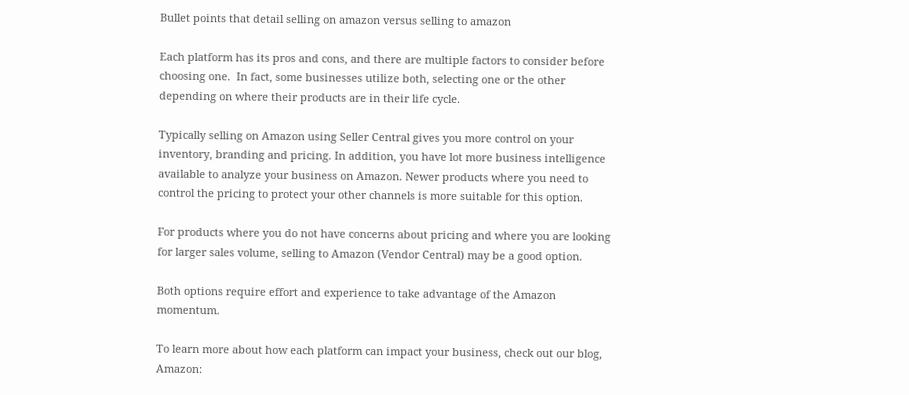Bullet points that detail selling on amazon versus selling to amazon

Each platform has its pros and cons, and there are multiple factors to consider before choosing one.  In fact, some businesses utilize both, selecting one or the other depending on where their products are in their life cycle.

Typically selling on Amazon using Seller Central gives you more control on your inventory, branding and pricing. In addition, you have lot more business intelligence available to analyze your business on Amazon. Newer products where you need to control the pricing to protect your other channels is more suitable for this option.

For products where you do not have concerns about pricing and where you are looking for larger sales volume, selling to Amazon (Vendor Central) may be a good option.

Both options require effort and experience to take advantage of the Amazon momentum.

To learn more about how each platform can impact your business, check out our blog, Amazon: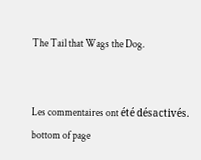The Tail that Wags the Dog.


Les commentaires ont été désactivés.
bottom of page